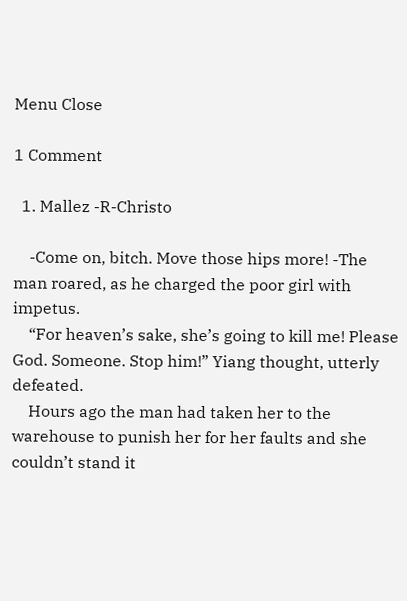Menu Close

1 Comment

  1. Mallez -R-Christo

    -Come on, bitch. Move those hips more! -The man roared, as he charged the poor girl with impetus.
    “For heaven’s sake, she’s going to kill me! Please God. Someone. Stop him!” Yiang thought, utterly defeated.
    Hours ago the man had taken her to the warehouse to punish her for her faults and she couldn’t stand it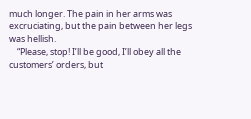much longer. The pain in her arms was excruciating, but the pain between her legs was hellish.
    “Please, stop! I’ll be good, I’ll obey all the customers’ orders, but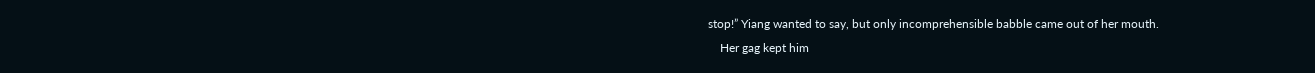stop!” Yiang wanted to say, but only incomprehensible babble came out of her mouth.
    Her gag kept him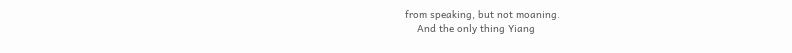from speaking, but not moaning.
    And the only thing Yiang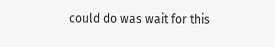could do was wait for this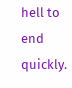hell to end quickly.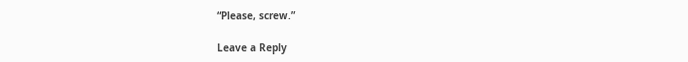“Please, screw.”

Leave a Reply